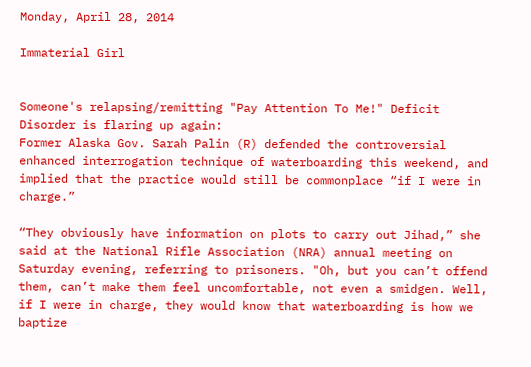Monday, April 28, 2014

Immaterial Girl


Someone's relapsing/remitting "Pay Attention To Me!" Deficit Disorder is flaring up again:
Former Alaska Gov. Sarah Palin (R) defended the controversial enhanced interrogation technique of waterboarding this weekend, and implied that the practice would still be commonplace “if I were in charge.”

“They obviously have information on plots to carry out Jihad,” she said at the National Rifle Association (NRA) annual meeting on Saturday evening, referring to prisoners. "Oh, but you can’t offend them, can’t make them feel uncomfortable, not even a smidgen. Well, if I were in charge, they would know that waterboarding is how we baptize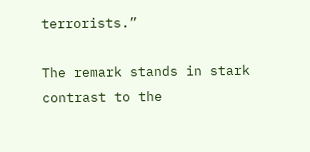terrorists.”

The remark stands in stark contrast to the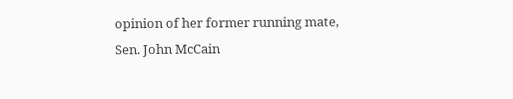opinion of her former running mate, Sen. John McCain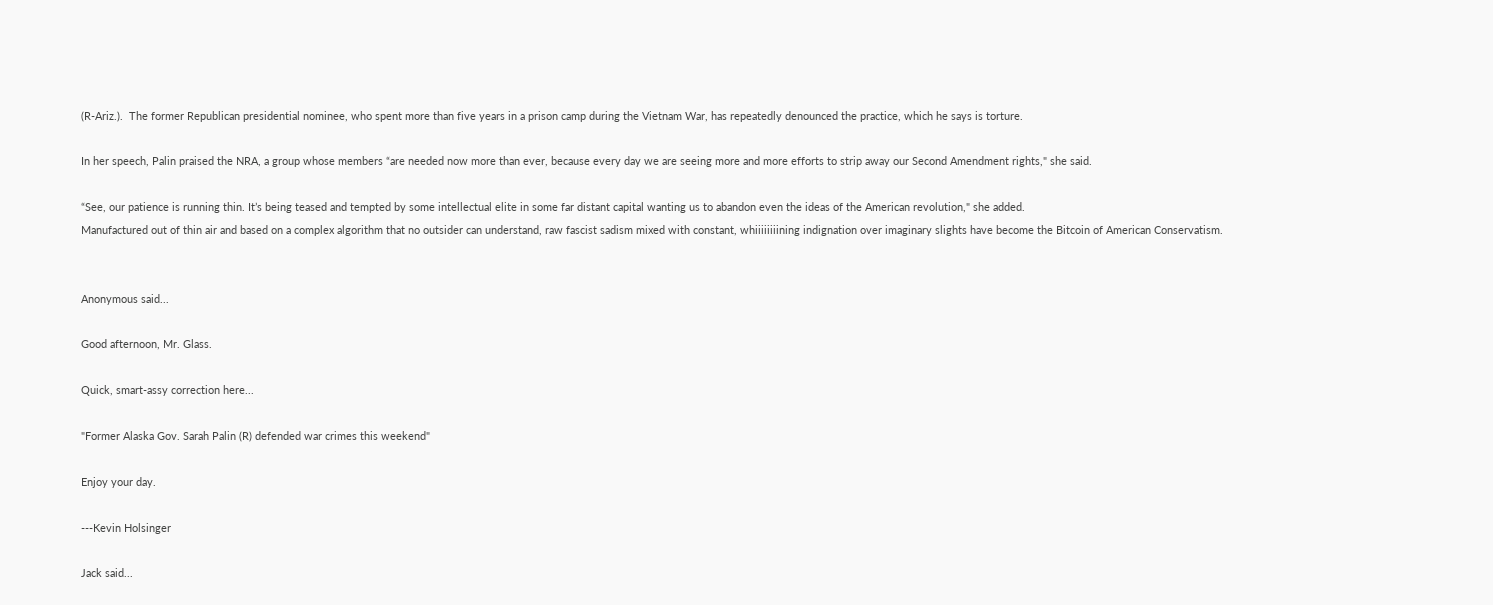(R-Ariz.).  The former Republican presidential nominee, who spent more than five years in a prison camp during the Vietnam War, has repeatedly denounced the practice, which he says is torture.

In her speech, Palin praised the NRA, a group whose members “are needed now more than ever, because every day we are seeing more and more efforts to strip away our Second Amendment rights," she said.

“See, our patience is running thin. It’s being teased and tempted by some intellectual elite in some far distant capital wanting us to abandon even the ideas of the American revolution," she added.
Manufactured out of thin air and based on a complex algorithm that no outsider can understand, raw fascist sadism mixed with constant, whiiiiiiiining indignation over imaginary slights have become the Bitcoin of American Conservatism.


Anonymous said...

Good afternoon, Mr. Glass.

Quick, smart-assy correction here...

"Former Alaska Gov. Sarah Palin (R) defended war crimes this weekend"

Enjoy your day.

---Kevin Holsinger

Jack said...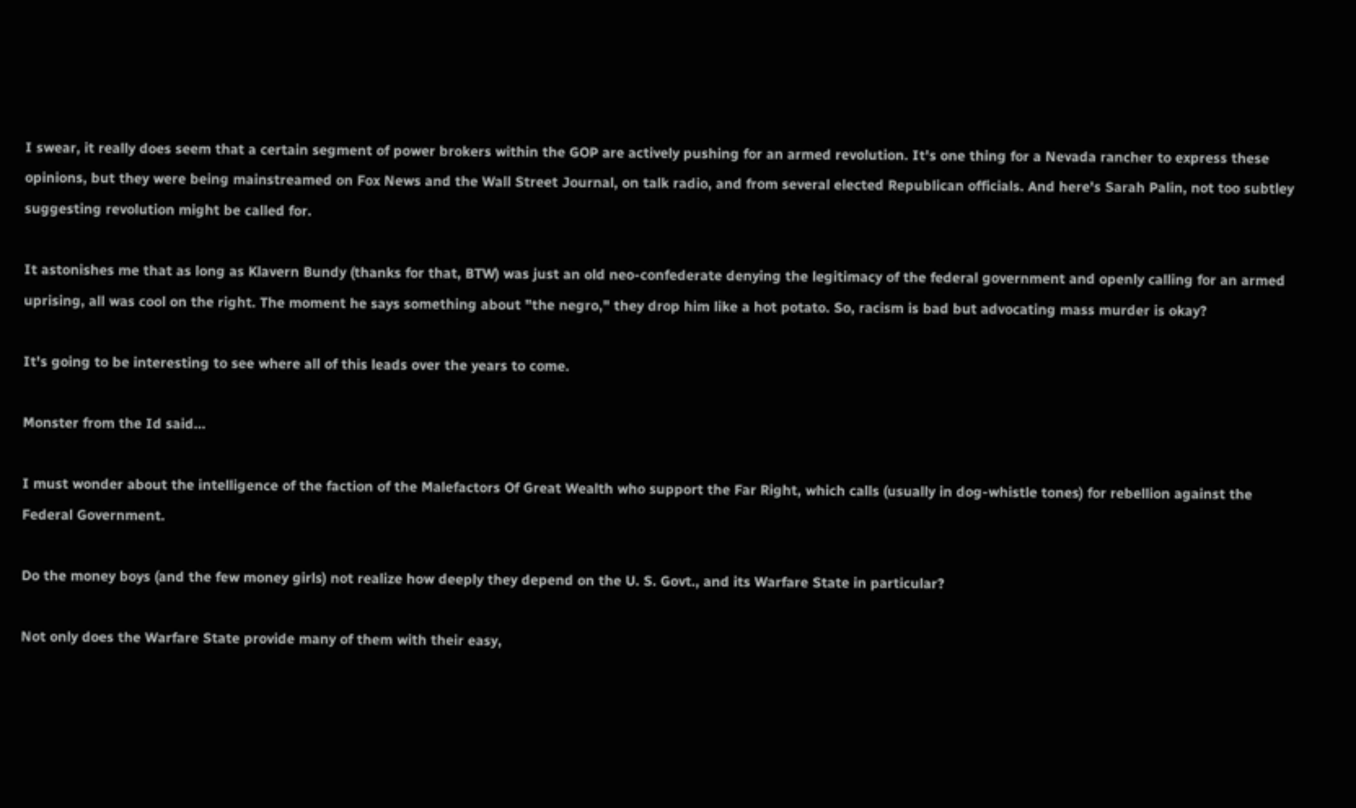I swear, it really does seem that a certain segment of power brokers within the GOP are actively pushing for an armed revolution. It's one thing for a Nevada rancher to express these opinions, but they were being mainstreamed on Fox News and the Wall Street Journal, on talk radio, and from several elected Republican officials. And here's Sarah Palin, not too subtley suggesting revolution might be called for.

It astonishes me that as long as Klavern Bundy (thanks for that, BTW) was just an old neo-confederate denying the legitimacy of the federal government and openly calling for an armed uprising, all was cool on the right. The moment he says something about "the negro," they drop him like a hot potato. So, racism is bad but advocating mass murder is okay?

It's going to be interesting to see where all of this leads over the years to come.

Monster from the Id said...

I must wonder about the intelligence of the faction of the Malefactors Of Great Wealth who support the Far Right, which calls (usually in dog-whistle tones) for rebellion against the Federal Government.

Do the money boys (and the few money girls) not realize how deeply they depend on the U. S. Govt., and its Warfare State in particular?

Not only does the Warfare State provide many of them with their easy,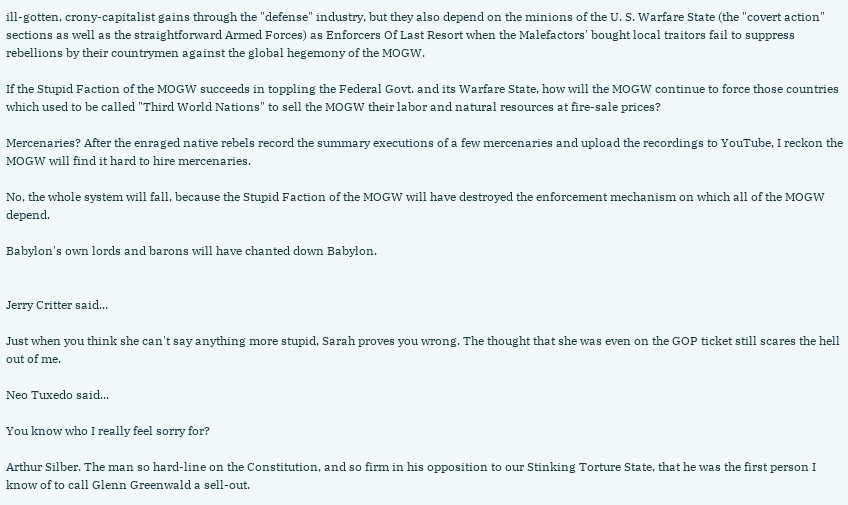ill-gotten, crony-capitalist gains through the "defense" industry, but they also depend on the minions of the U. S. Warfare State (the "covert action" sections as well as the straightforward Armed Forces) as Enforcers Of Last Resort when the Malefactors' bought local traitors fail to suppress rebellions by their countrymen against the global hegemony of the MOGW.

If the Stupid Faction of the MOGW succeeds in toppling the Federal Govt. and its Warfare State, how will the MOGW continue to force those countries which used to be called "Third World Nations" to sell the MOGW their labor and natural resources at fire-sale prices?

Mercenaries? After the enraged native rebels record the summary executions of a few mercenaries and upload the recordings to YouTube, I reckon the MOGW will find it hard to hire mercenaries.

No, the whole system will fall, because the Stupid Faction of the MOGW will have destroyed the enforcement mechanism on which all of the MOGW depend.

Babylon's own lords and barons will have chanted down Babylon.


Jerry Critter said...

Just when you think she can't say anything more stupid, Sarah proves you wrong. The thought that she was even on the GOP ticket still scares the hell out of me.

Neo Tuxedo said...

You know who I really feel sorry for?

Arthur Silber. The man so hard-line on the Constitution, and so firm in his opposition to our Stinking Torture State, that he was the first person I know of to call Glenn Greenwald a sell-out.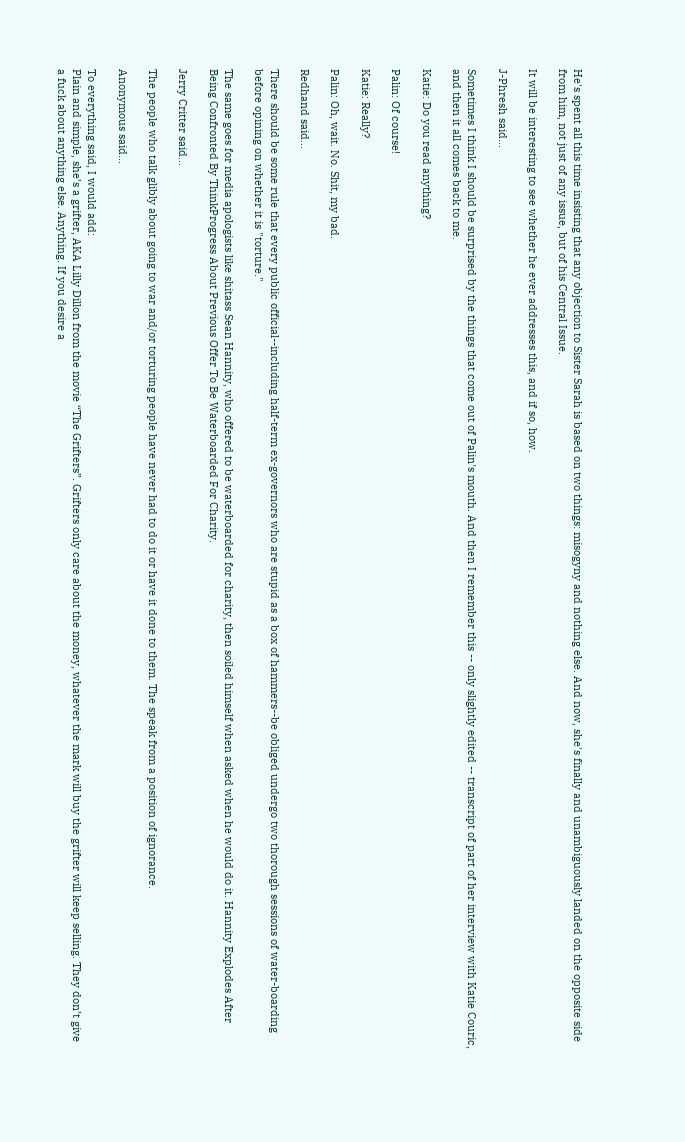He's spent all this time insisting that any objection to Sister Sarah is based on two things: misogyny and nothing else. And now, she's finally and unambiguously landed on the opposite side from him, not just of any issue, but of his Central Issue.

It will be interesting to see whether he ever addresses this, and if so, how.

J-Phresh said...

Sometimes I think I should be surprised by the things that come out of Palin's mouth. And then I remember this -- only slightly edited -- transcript of part of her interview with Katie Couric, and then it all comes back to me.

Katie: Do you read anything?

Palin: Of course!

Katie: Really?

Palin: Oh, wait. No. Shit, my bad.

Redhand said...

There should be some rule that every public official--including half-term ex-governors who are stupid as a box of hammers--be obliged undergo two thorough sessions of water-boarding before opining on whether it is "torture."

The same goes for media apologists like shitass Sean Hannity, who offered to be waterboarded for charity, then soiled himself when asked when he would do it. Hannity Explodes After Being Confronted By ThinkProgress About Previous Offer To Be Waterboarded For Charity.

Jerry Critter said...

The people who talk glibly about going to war and/or torturing people have never had to do it or have it done to them. The speak from a position of ignorance.

Anonymous said...

To everything said, I would add:
Plain and simple, she’s a grifter, AKA Lilly Dillon from the movie “The Grifters”. Grifters only care about the money, whatever the mark will buy the grifter will keep selling. They don’t give a fuck about anything else. Anything. If you desire a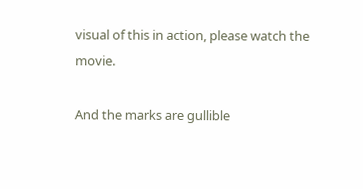visual of this in action, please watch the movie.

And the marks are gullible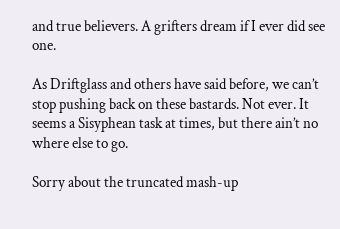and true believers. A grifters dream if I ever did see one.

As Driftglass and others have said before, we can’t stop pushing back on these bastards. Not ever. It seems a Sisyphean task at times, but there ain’t no where else to go.

Sorry about the truncated mash-up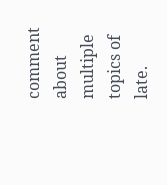comment about multiple topics of late.